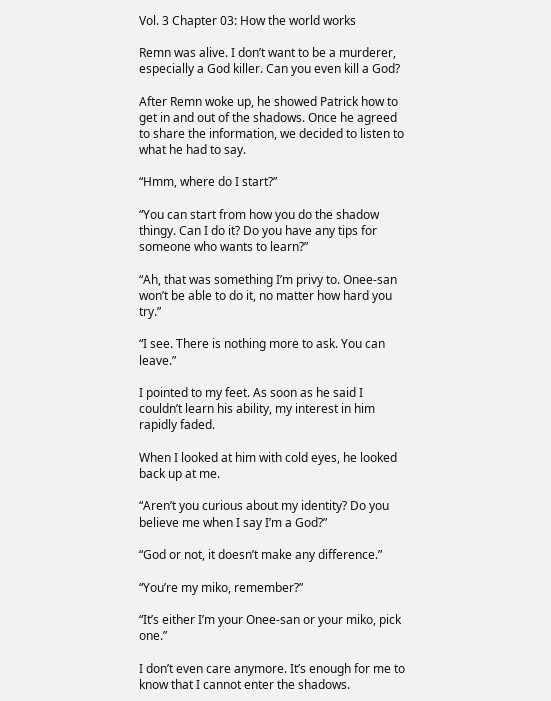Vol. 3 Chapter 03: How the world works

Remn was alive. I don’t want to be a murderer, especially a God killer. Can you even kill a God?

After Remn woke up, he showed Patrick how to get in and out of the shadows. Once he agreed to share the information, we decided to listen to what he had to say.

“Hmm, where do I start?”

“You can start from how you do the shadow thingy. Can I do it? Do you have any tips for someone who wants to learn?”

“Ah, that was something I’m privy to. Onee-san won’t be able to do it, no matter how hard you try.”

“I see. There is nothing more to ask. You can leave.”

I pointed to my feet. As soon as he said I couldn’t learn his ability, my interest in him rapidly faded.

When I looked at him with cold eyes, he looked back up at me.

“Aren’t you curious about my identity? Do you believe me when I say I’m a God?”

“God or not, it doesn’t make any difference.”

“You’re my miko, remember?”

“It’s either I’m your Onee-san or your miko, pick one.”

I don’t even care anymore. It’s enough for me to know that I cannot enter the shadows.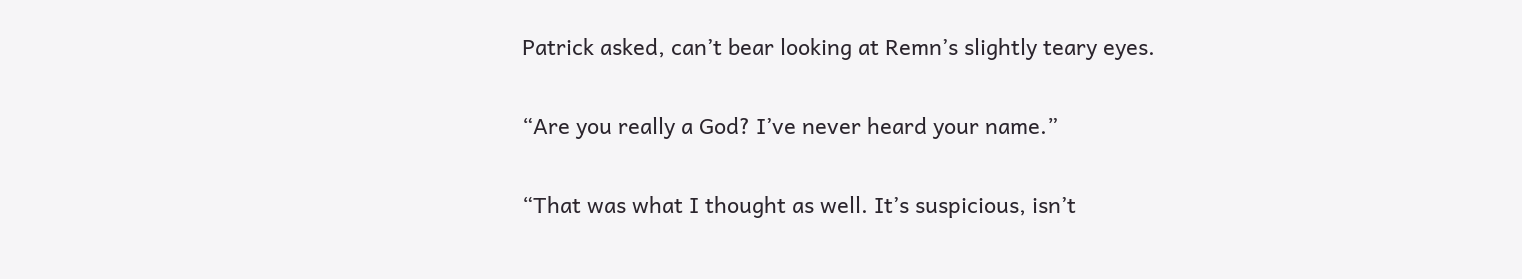Patrick asked, can’t bear looking at Remn’s slightly teary eyes.

“Are you really a God? I’ve never heard your name.”

“That was what I thought as well. It’s suspicious, isn’t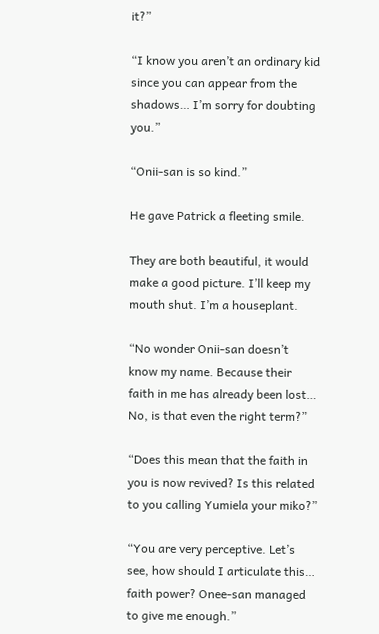it?”

“I know you aren’t an ordinary kid since you can appear from the shadows… I’m sorry for doubting you.”

“Onii-san is so kind.”

He gave Patrick a fleeting smile.

They are both beautiful, it would make a good picture. I’ll keep my mouth shut. I’m a houseplant.

“No wonder Onii-san doesn’t know my name. Because their faith in me has already been lost… No, is that even the right term?”

“Does this mean that the faith in you is now revived? Is this related to you calling Yumiela your miko?”

“You are very perceptive. Let’s see, how should I articulate this… faith power? Onee-san managed to give me enough.”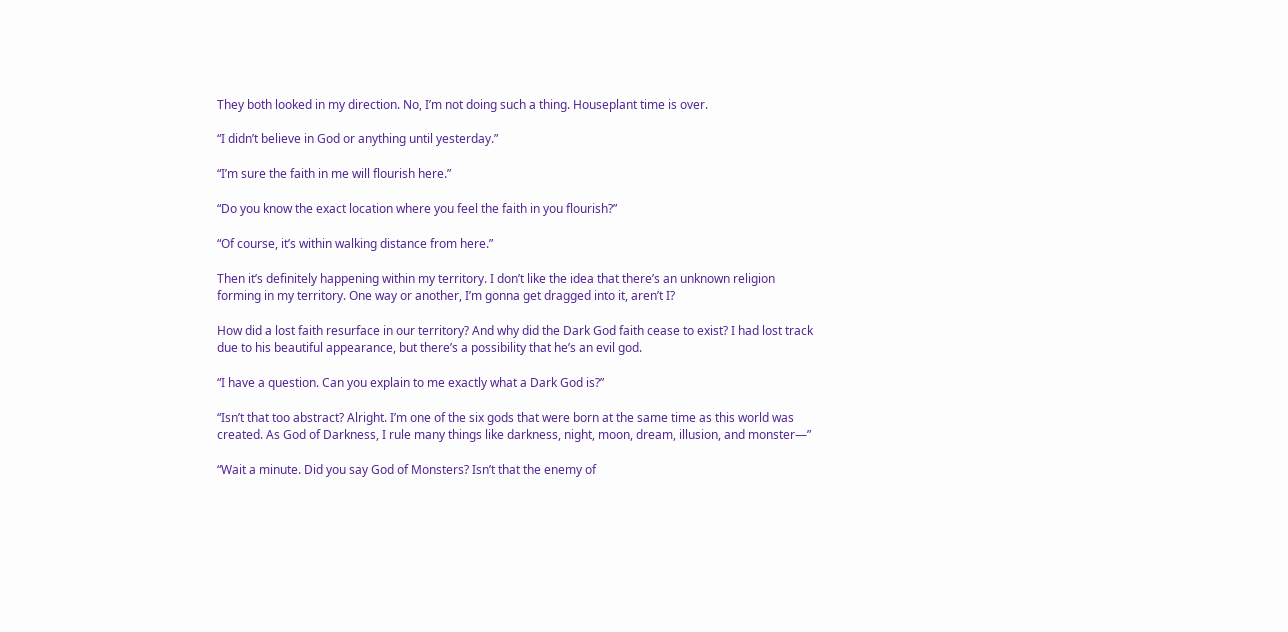They both looked in my direction. No, I’m not doing such a thing. Houseplant time is over.

“I didn’t believe in God or anything until yesterday.”

“I’m sure the faith in me will flourish here.”

“Do you know the exact location where you feel the faith in you flourish?”

“Of course, it’s within walking distance from here.”

Then it’s definitely happening within my territory. I don’t like the idea that there’s an unknown religion forming in my territory. One way or another, I’m gonna get dragged into it, aren’t I?

How did a lost faith resurface in our territory? And why did the Dark God faith cease to exist? I had lost track due to his beautiful appearance, but there’s a possibility that he’s an evil god.

“I have a question. Can you explain to me exactly what a Dark God is?”

“Isn’t that too abstract? Alright. I’m one of the six gods that were born at the same time as this world was created. As God of Darkness, I rule many things like darkness, night, moon, dream, illusion, and monster—”

“Wait a minute. Did you say God of Monsters? Isn’t that the enemy of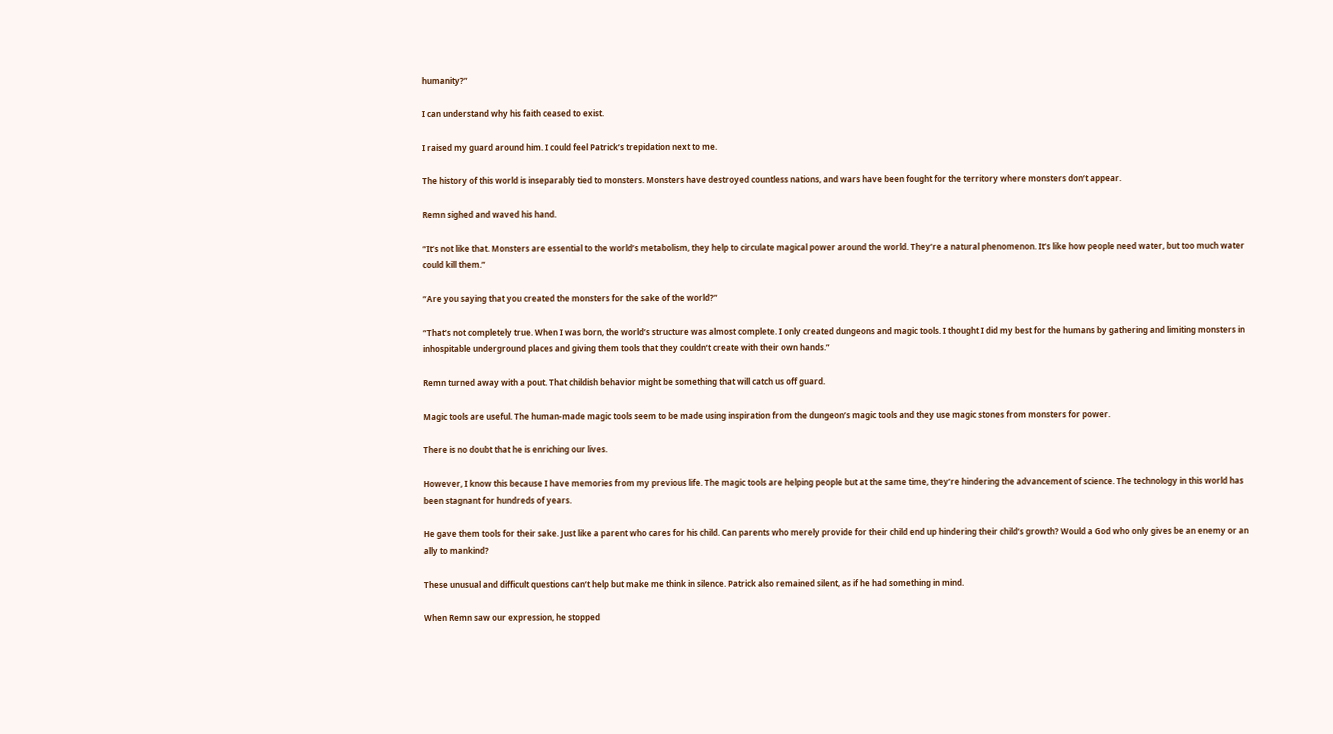humanity?”

I can understand why his faith ceased to exist.

I raised my guard around him. I could feel Patrick’s trepidation next to me.

The history of this world is inseparably tied to monsters. Monsters have destroyed countless nations, and wars have been fought for the territory where monsters don’t appear.

Remn sighed and waved his hand.

“It’s not like that. Monsters are essential to the world’s metabolism, they help to circulate magical power around the world. They’re a natural phenomenon. It’s like how people need water, but too much water could kill them.”

“Are you saying that you created the monsters for the sake of the world?”

“That’s not completely true. When I was born, the world’s structure was almost complete. I only created dungeons and magic tools. I thought I did my best for the humans by gathering and limiting monsters in inhospitable underground places and giving them tools that they couldn’t create with their own hands.”

Remn turned away with a pout. That childish behavior might be something that will catch us off guard.

Magic tools are useful. The human-made magic tools seem to be made using inspiration from the dungeon’s magic tools and they use magic stones from monsters for power.

There is no doubt that he is enriching our lives.

However, I know this because I have memories from my previous life. The magic tools are helping people but at the same time, they’re hindering the advancement of science. The technology in this world has been stagnant for hundreds of years.

He gave them tools for their sake. Just like a parent who cares for his child. Can parents who merely provide for their child end up hindering their child’s growth? Would a God who only gives be an enemy or an ally to mankind?

These unusual and difficult questions can’t help but make me think in silence. Patrick also remained silent, as if he had something in mind.

When Remn saw our expression, he stopped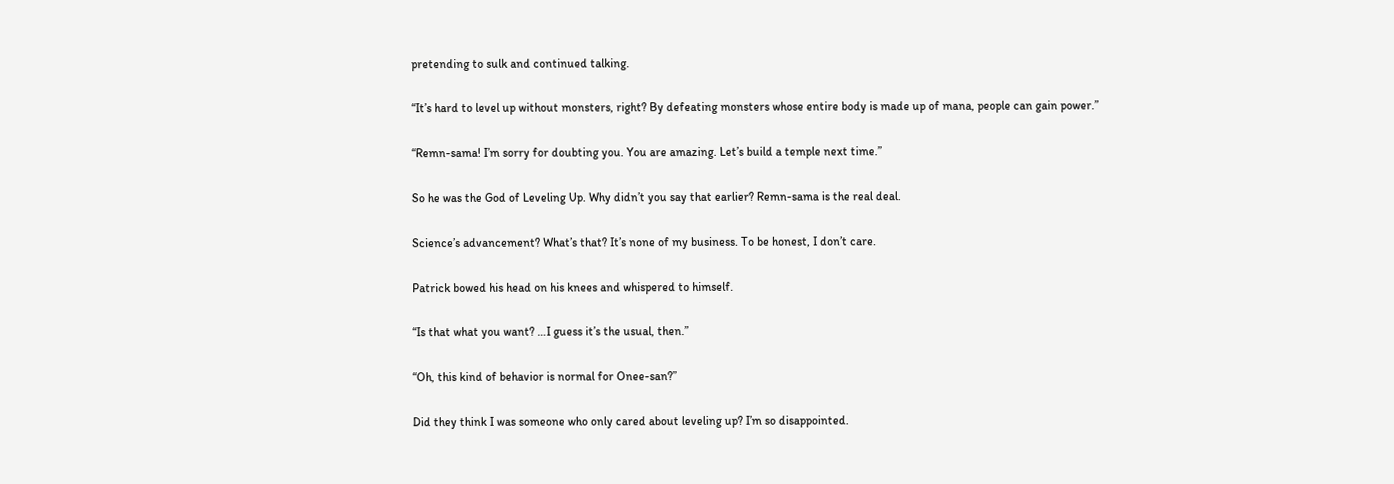pretending to sulk and continued talking.

“It’s hard to level up without monsters, right? By defeating monsters whose entire body is made up of mana, people can gain power.”

“Remn-sama! I’m sorry for doubting you. You are amazing. Let’s build a temple next time.”

So he was the God of Leveling Up. Why didn’t you say that earlier? Remn-sama is the real deal.

Science’s advancement? What’s that? It’s none of my business. To be honest, I don’t care.

Patrick bowed his head on his knees and whispered to himself.

“Is that what you want? …I guess it’s the usual, then.”

“Oh, this kind of behavior is normal for Onee-san?”

Did they think I was someone who only cared about leveling up? I’m so disappointed.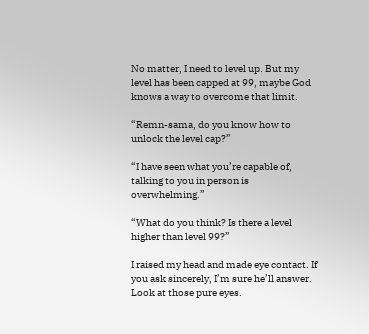No matter, I need to level up. But my level has been capped at 99, maybe God knows a way to overcome that limit.

“Remn-sama, do you know how to unlock the level cap?”

“I have seen what you’re capable of, talking to you in person is overwhelming.”

“What do you think? Is there a level higher than level 99?”

I raised my head and made eye contact. If you ask sincerely, I’m sure he’ll answer. Look at those pure eyes.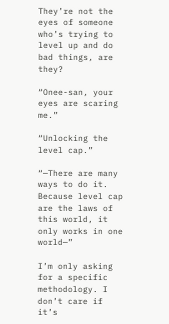They’re not the eyes of someone who’s trying to level up and do bad things, are they?

“Onee-san, your eyes are scaring me.”

“Unlocking the level cap.”

“—There are many ways to do it. Because level cap are the laws of this world, it only works in one world—”

I’m only asking for a specific methodology. I don’t care if it’s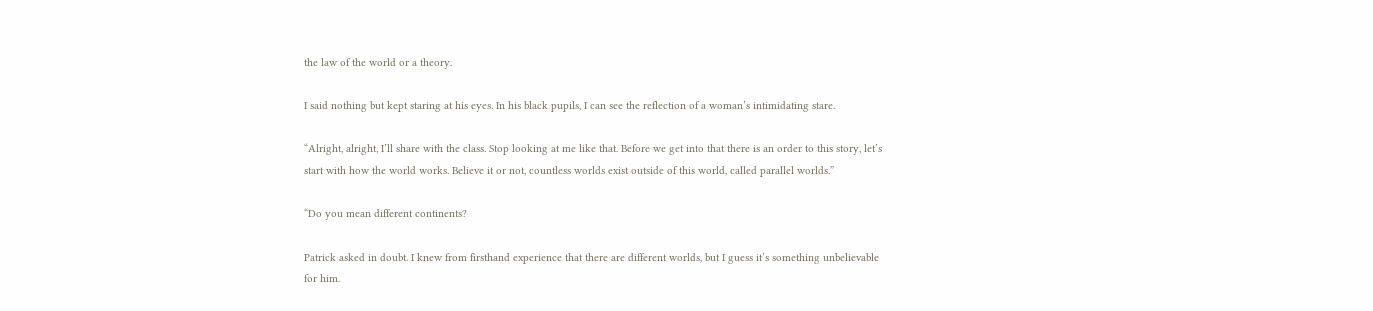the law of the world or a theory.

I said nothing but kept staring at his eyes. In his black pupils, I can see the reflection of a woman’s intimidating stare.

“Alright, alright, I’ll share with the class. Stop looking at me like that. Before we get into that there is an order to this story, let’s start with how the world works. Believe it or not, countless worlds exist outside of this world, called parallel worlds.”

“Do you mean different continents?

Patrick asked in doubt. I knew from firsthand experience that there are different worlds, but I guess it’s something unbelievable for him.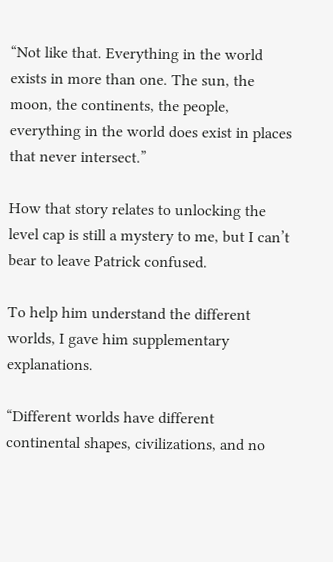“Not like that. Everything in the world exists in more than one. The sun, the moon, the continents, the people, everything in the world does exist in places that never intersect.”

How that story relates to unlocking the level cap is still a mystery to me, but I can’t bear to leave Patrick confused.

To help him understand the different worlds, I gave him supplementary explanations.

“Different worlds have different continental shapes, civilizations, and no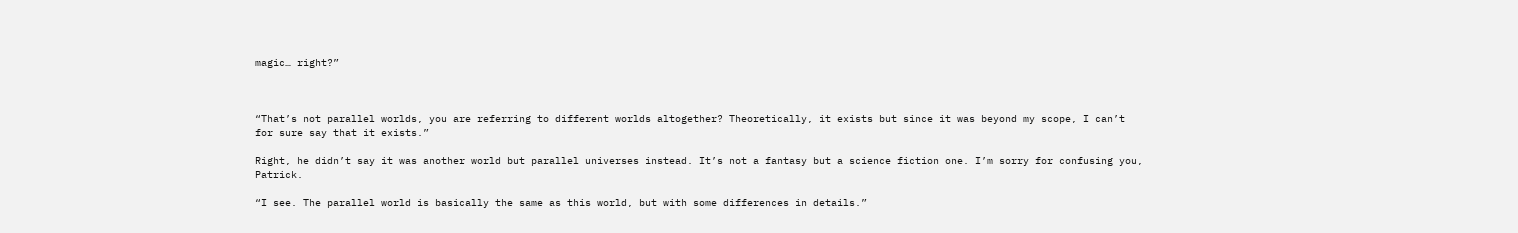magic… right?”



“That’s not parallel worlds, you are referring to different worlds altogether? Theoretically, it exists but since it was beyond my scope, I can’t for sure say that it exists.”

Right, he didn’t say it was another world but parallel universes instead. It’s not a fantasy but a science fiction one. I’m sorry for confusing you, Patrick.

“I see. The parallel world is basically the same as this world, but with some differences in details.”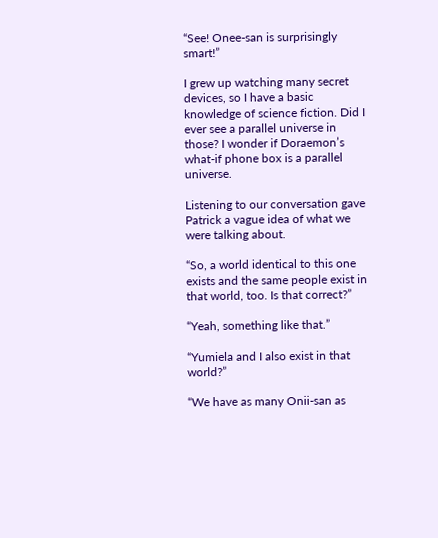“See! Onee-san is surprisingly smart!”

I grew up watching many secret devices, so I have a basic knowledge of science fiction. Did I ever see a parallel universe in those? I wonder if Doraemon’s what-if phone box is a parallel universe.

Listening to our conversation gave Patrick a vague idea of what we were talking about.

“So, a world identical to this one exists and the same people exist in that world, too. Is that correct?”

“Yeah, something like that.”

“Yumiela and I also exist in that world?”

“We have as many Onii-san as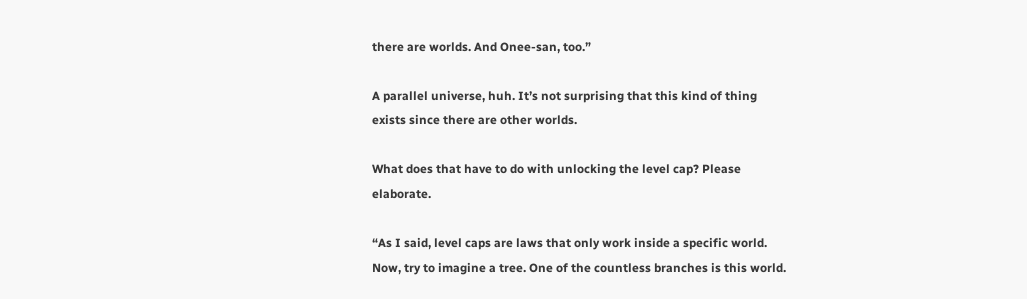there are worlds. And Onee-san, too.”

A parallel universe, huh. It’s not surprising that this kind of thing exists since there are other worlds.

What does that have to do with unlocking the level cap? Please elaborate.

“As I said, level caps are laws that only work inside a specific world. Now, try to imagine a tree. One of the countless branches is this world.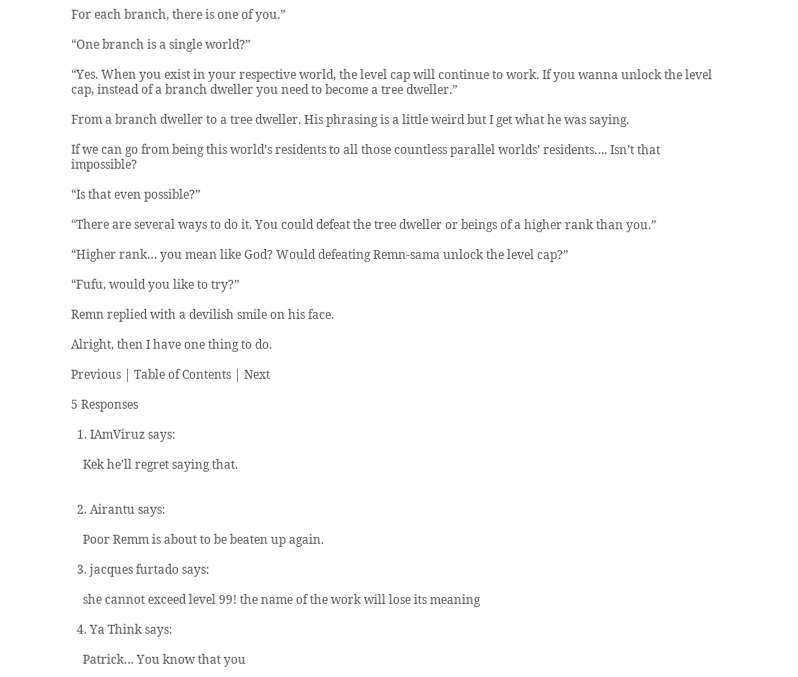For each branch, there is one of you.”

“One branch is a single world?”

“Yes. When you exist in your respective world, the level cap will continue to work. If you wanna unlock the level cap, instead of a branch dweller you need to become a tree dweller.”

From a branch dweller to a tree dweller. His phrasing is a little weird but I get what he was saying.

If we can go from being this world’s residents to all those countless parallel worlds’ residents…. Isn’t that impossible?

“Is that even possible?”

“There are several ways to do it. You could defeat the tree dweller or beings of a higher rank than you.”

“Higher rank… you mean like God? Would defeating Remn-sama unlock the level cap?”

“Fufu, would you like to try?”

Remn replied with a devilish smile on his face.

Alright, then I have one thing to do.

Previous | Table of Contents | Next

5 Responses

  1. IAmViruz says:

    Kek he’ll regret saying that.


  2. Airantu says:

    Poor Remm is about to be beaten up again.

  3. jacques furtado says:

    she cannot exceed level 99! the name of the work will lose its meaning

  4. Ya Think says:

    Patrick… You know that you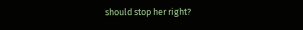should stop her right?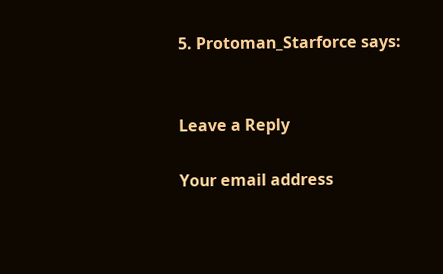5. Protoman_Starforce says:


Leave a Reply

Your email address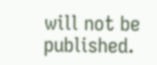will not be published.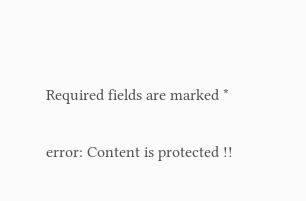Required fields are marked *

error: Content is protected !!